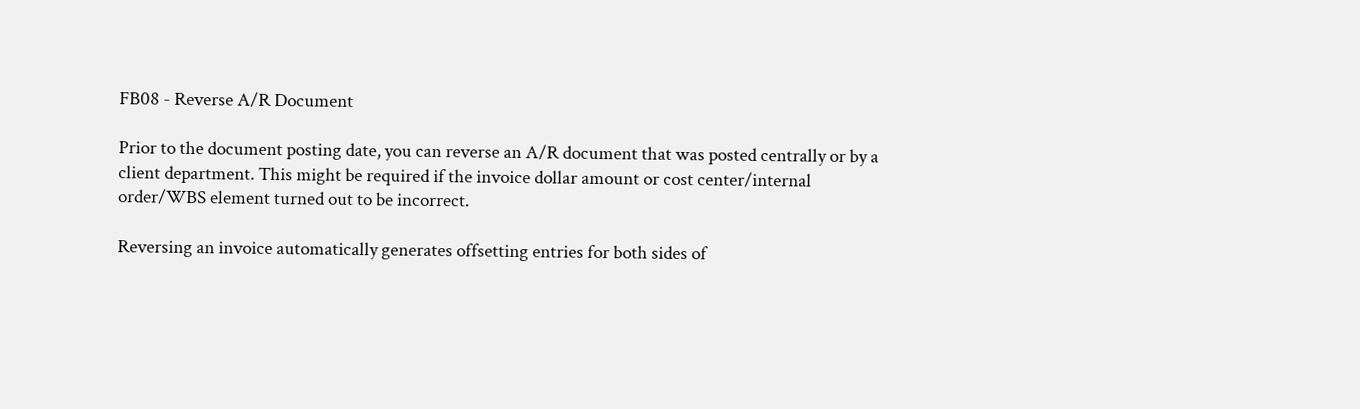FB08 - Reverse A/R Document

Prior to the document posting date, you can reverse an A/R document that was posted centrally or by a client department. This might be required if the invoice dollar amount or cost center/internal order/WBS element turned out to be incorrect.

Reversing an invoice automatically generates offsetting entries for both sides of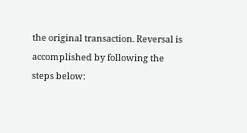the original transaction. Reversal is accomplished by following the steps below: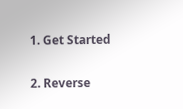1. Get Started

2. Reverse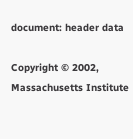document: header data

Copyright © 2002, Massachusetts Institute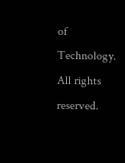of Technology. All rights reserved.